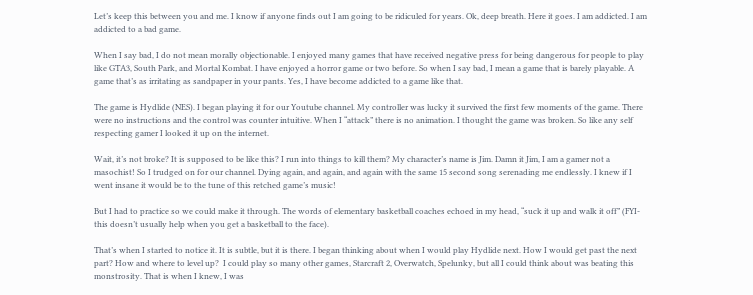Let’s keep this between you and me. I know if anyone finds out I am going to be ridiculed for years. Ok, deep breath. Here it goes. I am addicted. I am addicted to a bad game.

When I say bad, I do not mean morally objectionable. I enjoyed many games that have received negative press for being dangerous for people to play like GTA3, South Park, and Mortal Kombat. I have enjoyed a horror game or two before. So when I say bad, I mean a game that is barely playable. A game that’s as irritating as sandpaper in your pants. Yes, I have become addicted to a game like that.

The game is Hydlide (NES). I began playing it for our Youtube channel. My controller was lucky it survived the first few moments of the game. There were no instructions and the control was counter intuitive. When I “attack” there is no animation. I thought the game was broken. So like any self respecting gamer I looked it up on the internet.

Wait, it’s not broke? It is supposed to be like this? I run into things to kill them? My character’s name is Jim. Damn it Jim, I am a gamer not a masochist! So I trudged on for our channel. Dying again, and again, and again with the same 15 second song serenading me endlessly. I knew if I went insane it would be to the tune of this retched game’s music!

But I had to practice so we could make it through. The words of elementary basketball coaches echoed in my head, “suck it up and walk it off” (FYI-this doesn’t usually help when you get a basketball to the face).

That’s when I started to notice it. It is subtle, but it is there. I began thinking about when I would play Hydlide next. How I would get past the next part? How and where to level up?  I could play so many other games, Starcraft 2, Overwatch, Spelunky, but all I could think about was beating this monstrosity. That is when I knew, I was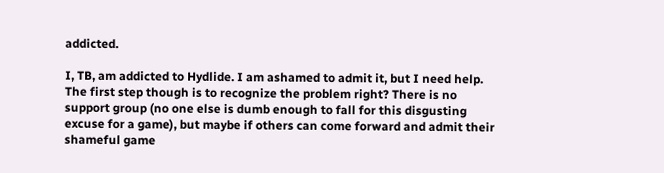addicted.

I, TB, am addicted to Hydlide. I am ashamed to admit it, but I need help. The first step though is to recognize the problem right? There is no support group (no one else is dumb enough to fall for this disgusting excuse for a game), but maybe if others can come forward and admit their shameful game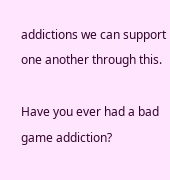addictions we can support one another through this.

Have you ever had a bad game addiction?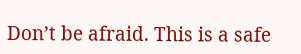Don’t be afraid. This is a safe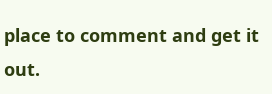place to comment and get it out.